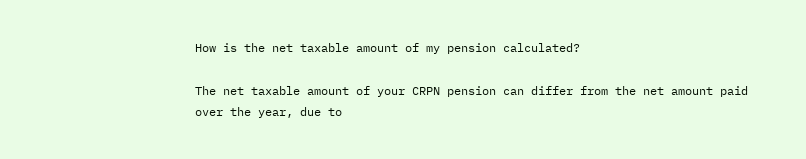How is the net taxable amount of my pension calculated?

The net taxable amount of your CRPN pension can differ from the net amount paid over the year, due to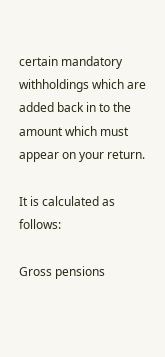certain mandatory withholdings which are added back in to the amount which must appear on your return.

It is calculated as follows:

Gross pensions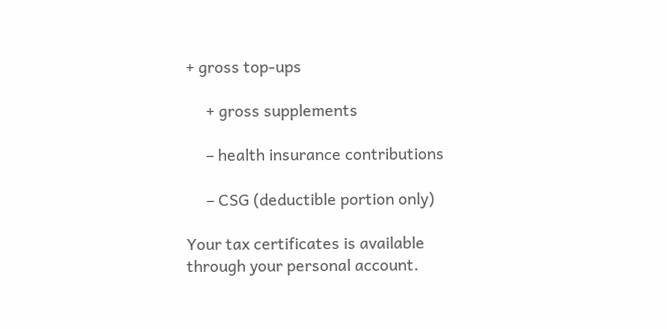+ gross top-ups

     + gross supplements

     – health insurance contributions

     – CSG (deductible portion only)

Your tax certificates is available through your personal account.